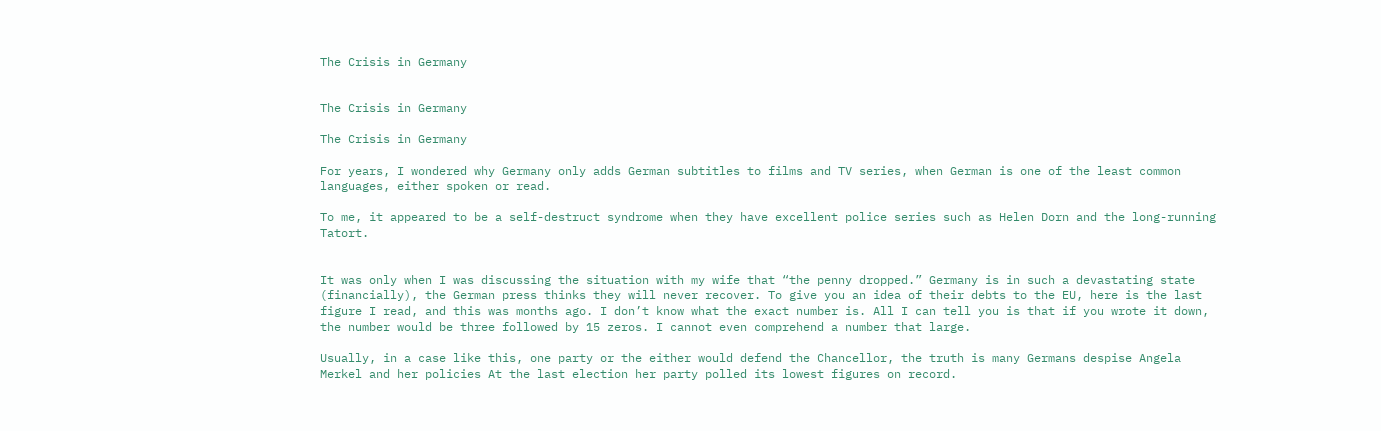The Crisis in Germany


The Crisis in Germany

The Crisis in Germany

For years, I wondered why Germany only adds German subtitles to films and TV series, when German is one of the least common languages, either spoken or read.

To me, it appeared to be a self-destruct syndrome when they have excellent police series such as Helen Dorn and the long-running Tatort.


It was only when I was discussing the situation with my wife that “the penny dropped.” Germany is in such a devastating state (financially), the German press thinks they will never recover. To give you an idea of their debts to the EU, here is the last figure I read, and this was months ago. I don’t know what the exact number is. All I can tell you is that if you wrote it down, the number would be three followed by 15 zeros. I cannot even comprehend a number that large.

Usually, in a case like this, one party or the either would defend the Chancellor, the truth is many Germans despise Angela Merkel and her policies At the last election her party polled its lowest figures on record.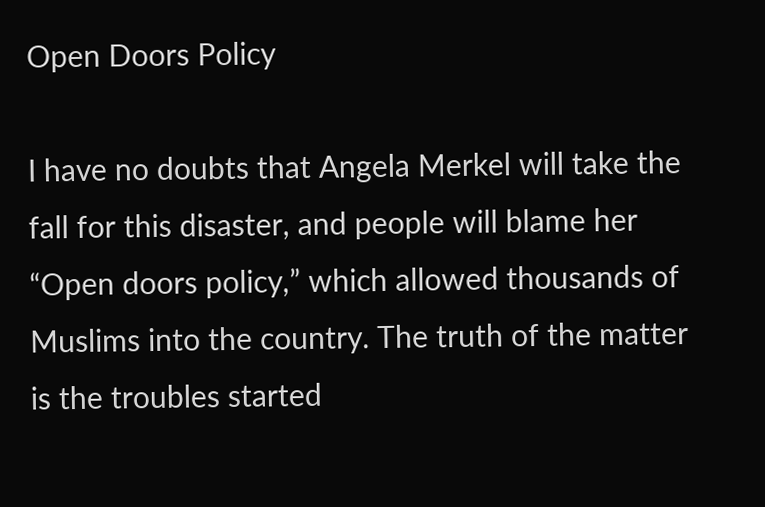Open Doors Policy

I have no doubts that Angela Merkel will take the fall for this disaster, and people will blame her “Open doors policy,” which allowed thousands of Muslims into the country. The truth of the matter is the troubles started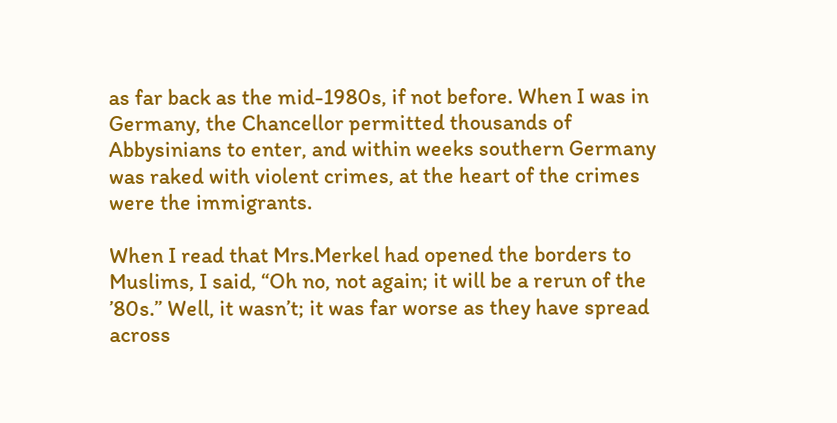as far back as the mid-1980s, if not before. When I was in Germany, the Chancellor permitted thousands of Abbysinians to enter, and within weeks southern Germany was raked with violent crimes, at the heart of the crimes were the immigrants.

When I read that Mrs.Merkel had opened the borders to Muslims, I said, “Oh no, not again; it will be a rerun of the ’80s.” Well, it wasn’t; it was far worse as they have spread across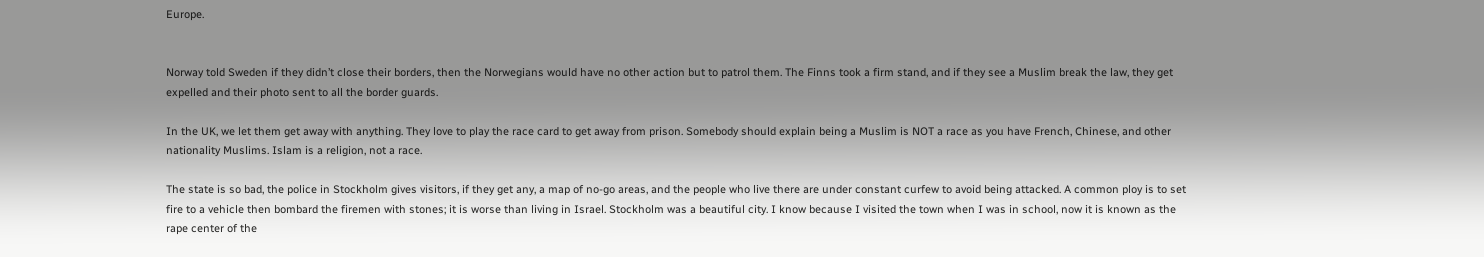Europe.


Norway told Sweden if they didn’t close their borders, then the Norwegians would have no other action but to patrol them. The Finns took a firm stand, and if they see a Muslim break the law, they get expelled and their photo sent to all the border guards.

In the UK, we let them get away with anything. They love to play the race card to get away from prison. Somebody should explain being a Muslim is NOT a race as you have French, Chinese, and other nationality Muslims. Islam is a religion, not a race.

The state is so bad, the police in Stockholm gives visitors, if they get any, a map of no-go areas, and the people who live there are under constant curfew to avoid being attacked. A common ploy is to set fire to a vehicle then bombard the firemen with stones; it is worse than living in Israel. Stockholm was a beautiful city. I know because I visited the town when I was in school, now it is known as the rape center of the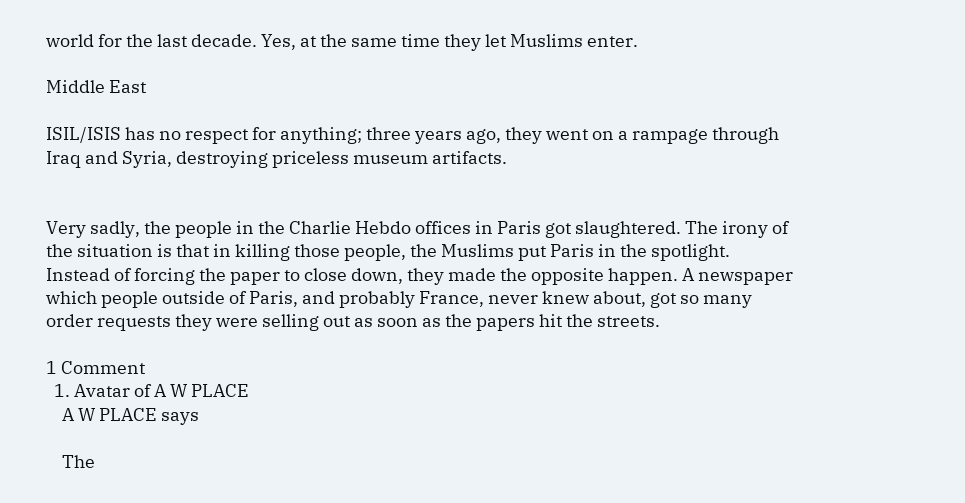world for the last decade. Yes, at the same time they let Muslims enter.

Middle East

ISIL/ISIS has no respect for anything; three years ago, they went on a rampage through Iraq and Syria, destroying priceless museum artifacts.


Very sadly, the people in the Charlie Hebdo offices in Paris got slaughtered. The irony of the situation is that in killing those people, the Muslims put Paris in the spotlight. Instead of forcing the paper to close down, they made the opposite happen. A newspaper which people outside of Paris, and probably France, never knew about, got so many order requests they were selling out as soon as the papers hit the streets.

1 Comment
  1. Avatar of A W PLACE
    A W PLACE says

    The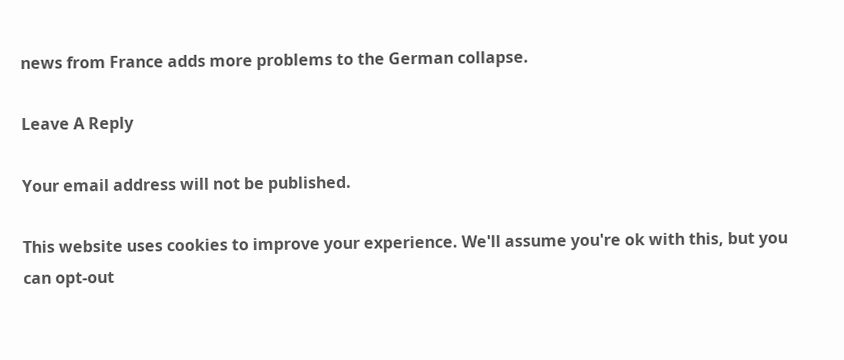news from France adds more problems to the German collapse.

Leave A Reply

Your email address will not be published.

This website uses cookies to improve your experience. We'll assume you're ok with this, but you can opt-out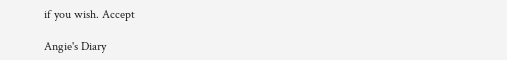if you wish. Accept

Angie's Diary